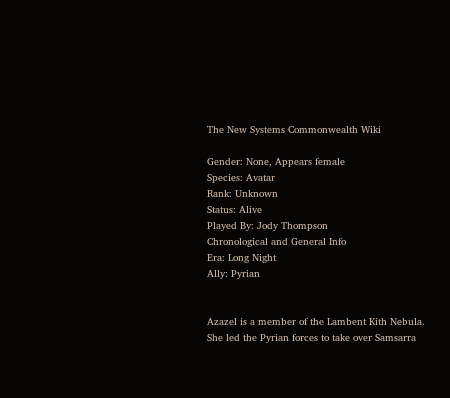The New Systems Commonwealth Wiki

Gender: None, Appears female
Species: Avatar
Rank: Unknown
Status: Alive
Played By: Jody Thompson
Chronological and General Info
Era: Long Night
Ally: Pyrian


Azazel is a member of the Lambent Kith Nebula. She led the Pyrian forces to take over Samsarra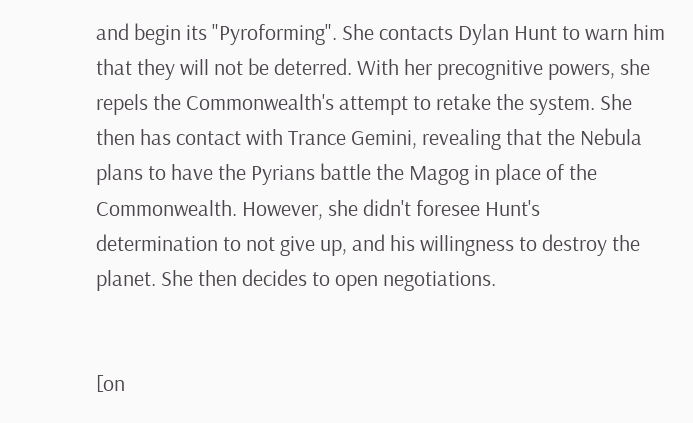and begin its "Pyroforming". She contacts Dylan Hunt to warn him that they will not be deterred. With her precognitive powers, she repels the Commonwealth's attempt to retake the system. She then has contact with Trance Gemini, revealing that the Nebula plans to have the Pyrians battle the Magog in place of the Commonwealth. However, she didn't foresee Hunt's determination to not give up, and his willingness to destroy the planet. She then decides to open negotiations.


[on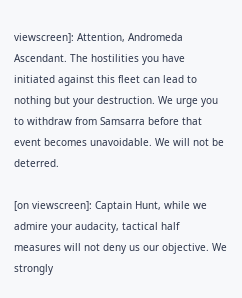viewscreen]: Attention, Andromeda Ascendant. The hostilities you have initiated against this fleet can lead to nothing but your destruction. We urge you to withdraw from Samsarra before that event becomes unavoidable. We will not be deterred.

[on viewscreen]: Captain Hunt, while we admire your audacity, tactical half measures will not deny us our objective. We strongly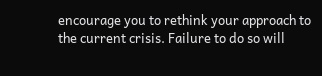encourage you to rethink your approach to the current crisis. Failure to do so will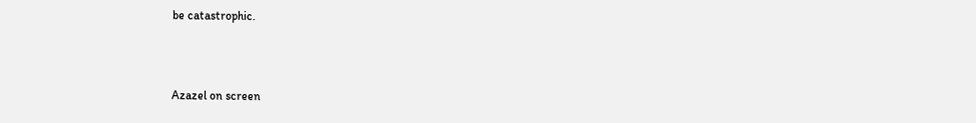be catastrophic.



Azazel on screen